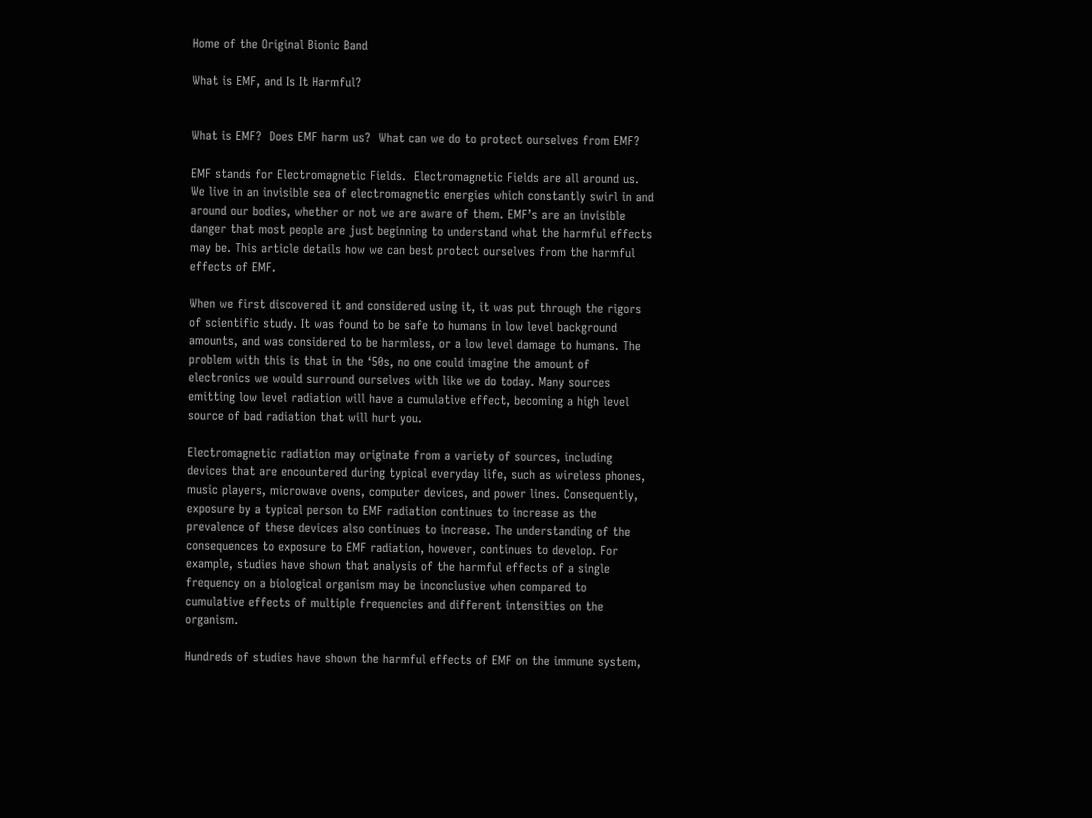Home of the Original Bionic Band

What is EMF, and Is It Harmful?


What is EMF?  Does EMF harm us?  What can we do to protect ourselves from EMF?

EMF stands for Electromagnetic Fields.  Electromagnetic Fields are all around us. We live in an invisible sea of electromagnetic energies which constantly swirl in and around our bodies, whether or not we are aware of them. EMF’s are an invisible danger that most people are just beginning to understand what the harmful effects may be. This article details how we can best protect ourselves from the harmful effects of EMF.

When we first discovered it and considered using it, it was put through the rigors of scientific study. It was found to be safe to humans in low level background amounts, and was considered to be harmless, or a low level damage to humans. The problem with this is that in the ‘50s, no one could imagine the amount of electronics we would surround ourselves with like we do today. Many sources emitting low level radiation will have a cumulative effect, becoming a high level source of bad radiation that will hurt you.

Electromagnetic radiation may originate from a variety of sources, including devices that are encountered during typical everyday life, such as wireless phones, music players, microwave ovens, computer devices, and power lines. Consequently, exposure by a typical person to EMF radiation continues to increase as the prevalence of these devices also continues to increase. The understanding of the consequences to exposure to EMF radiation, however, continues to develop. For example, studies have shown that analysis of the harmful effects of a single frequency on a biological organism may be inconclusive when compared to cumulative effects of multiple frequencies and different intensities on the organism.

Hundreds of studies have shown the harmful effects of EMF on the immune system,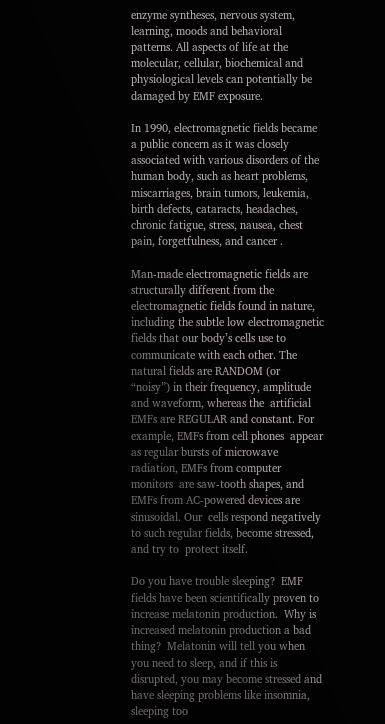enzyme syntheses, nervous system, learning, moods and behavioral patterns. All aspects of life at the molecular, cellular, biochemical and physiological levels can potentially be damaged by EMF exposure.

In 1990, electromagnetic fields became a public concern as it was closely associated with various disorders of the human body, such as heart problems, miscarriages, brain tumors, leukemia,  birth defects, cataracts, headaches,  chronic fatigue, stress, nausea, chest pain, forgetfulness, and cancer .

Man-made electromagnetic fields are  structurally different from the electromagnetic fields found in nature,  including the subtle low electromagnetic fields that our body’s cells use to  communicate with each other. The natural fields are RANDOM (or  “noisy”) in their frequency, amplitude and waveform, whereas the  artificial EMFs are REGULAR and constant. For example, EMFs from cell phones  appear as regular bursts of microwave radiation, EMFs from computer monitors  are saw-tooth shapes, and EMFs from AC-powered devices are sinusoidal. Our  cells respond negatively to such regular fields, become stressed, and try to  protect itself.

Do you have trouble sleeping?  EMF fields have been scientifically proven to increase melatonin production.  Why is increased melatonin production a bad thing?  Melatonin will tell you when you need to sleep, and if this is disrupted, you may become stressed and have sleeping problems like insomnia, sleeping too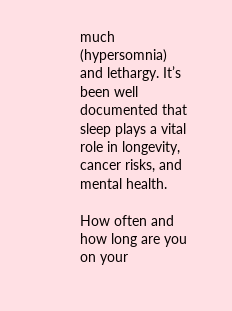much (hypersomnia) and lethargy. It’s been well documented that sleep plays a vital role in longevity, cancer risks, and mental health.

How often and how long are you on your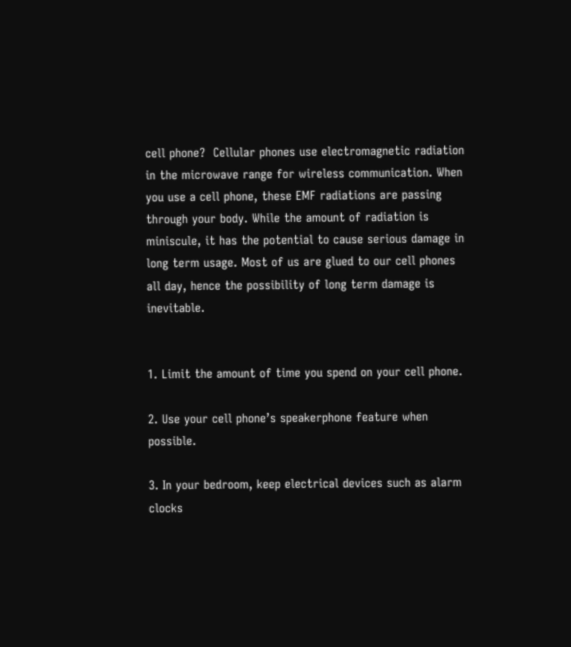cell phone?  Cellular phones use electromagnetic radiation in the microwave range for wireless communication. When you use a cell phone, these EMF radiations are passing through your body. While the amount of radiation is miniscule, it has the potential to cause serious damage in long term usage. Most of us are glued to our cell phones all day, hence the possibility of long term damage is inevitable.


1. Limit the amount of time you spend on your cell phone.

2. Use your cell phone’s speakerphone feature when possible.

3. In your bedroom, keep electrical devices such as alarm clocks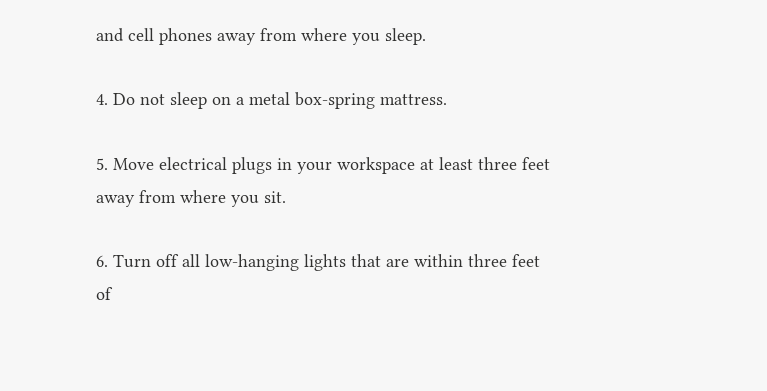and cell phones away from where you sleep.

4. Do not sleep on a metal box-spring mattress.

5. Move electrical plugs in your workspace at least three feet away from where you sit.

6. Turn off all low-hanging lights that are within three feet of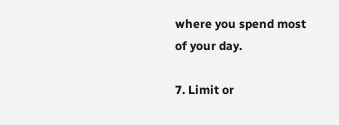where you spend most of your day.

7. Limit or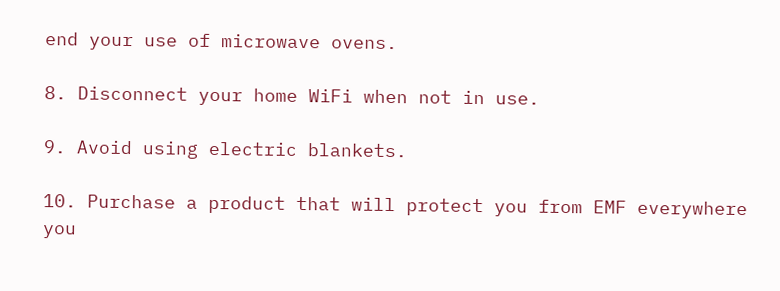end your use of microwave ovens.

8. Disconnect your home WiFi when not in use.

9. Avoid using electric blankets.

10. Purchase a product that will protect you from EMF everywhere you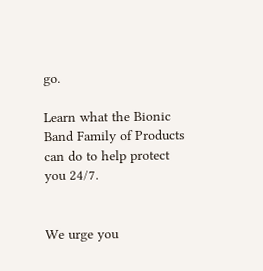go.

Learn what the Bionic Band Family of Products can do to help protect you 24/7.


We urge you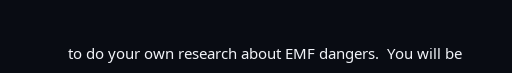to do your own research about EMF dangers.  You will be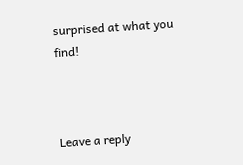surprised at what you find!



Leave a reply